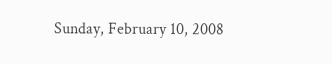Sunday, February 10, 2008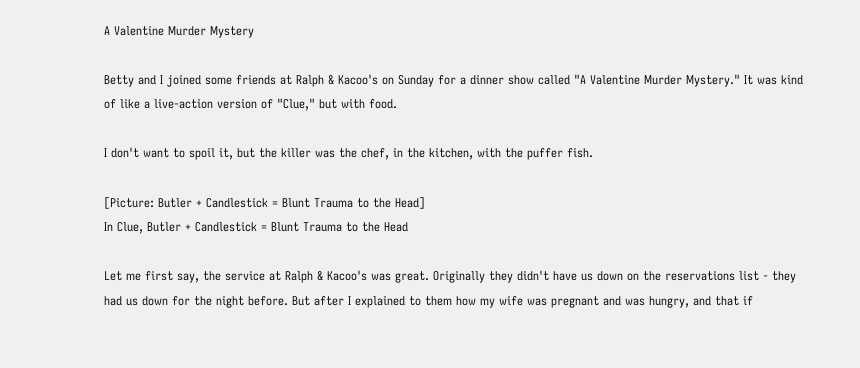A Valentine Murder Mystery

Betty and I joined some friends at Ralph & Kacoo's on Sunday for a dinner show called "A Valentine Murder Mystery." It was kind of like a live-action version of "Clue," but with food.

I don't want to spoil it, but the killer was the chef, in the kitchen, with the puffer fish.

[Picture: Butler + Candlestick = Blunt Trauma to the Head]
In Clue, Butler + Candlestick = Blunt Trauma to the Head

Let me first say, the service at Ralph & Kacoo's was great. Originally they didn't have us down on the reservations list - they had us down for the night before. But after I explained to them how my wife was pregnant and was hungry, and that if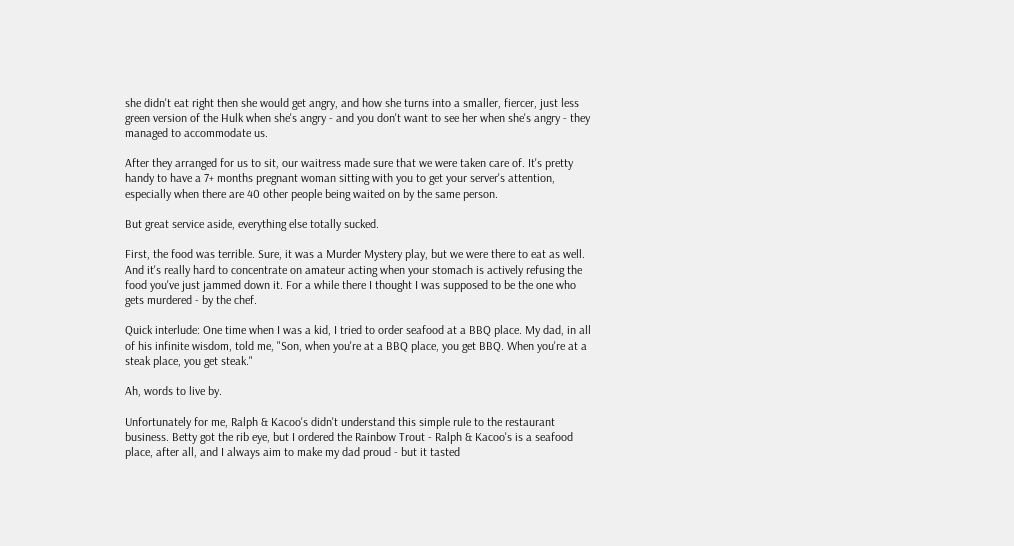she didn't eat right then she would get angry, and how she turns into a smaller, fiercer, just less green version of the Hulk when she's angry - and you don't want to see her when she's angry - they managed to accommodate us.

After they arranged for us to sit, our waitress made sure that we were taken care of. It's pretty handy to have a 7+ months pregnant woman sitting with you to get your server's attention, especially when there are 40 other people being waited on by the same person.

But great service aside, everything else totally sucked.

First, the food was terrible. Sure, it was a Murder Mystery play, but we were there to eat as well. And it's really hard to concentrate on amateur acting when your stomach is actively refusing the food you've just jammed down it. For a while there I thought I was supposed to be the one who gets murdered - by the chef.

Quick interlude: One time when I was a kid, I tried to order seafood at a BBQ place. My dad, in all of his infinite wisdom, told me, "Son, when you're at a BBQ place, you get BBQ. When you're at a steak place, you get steak."

Ah, words to live by.

Unfortunately for me, Ralph & Kacoo's didn't understand this simple rule to the restaurant business. Betty got the rib eye, but I ordered the Rainbow Trout - Ralph & Kacoo's is a seafood place, after all, and I always aim to make my dad proud - but it tasted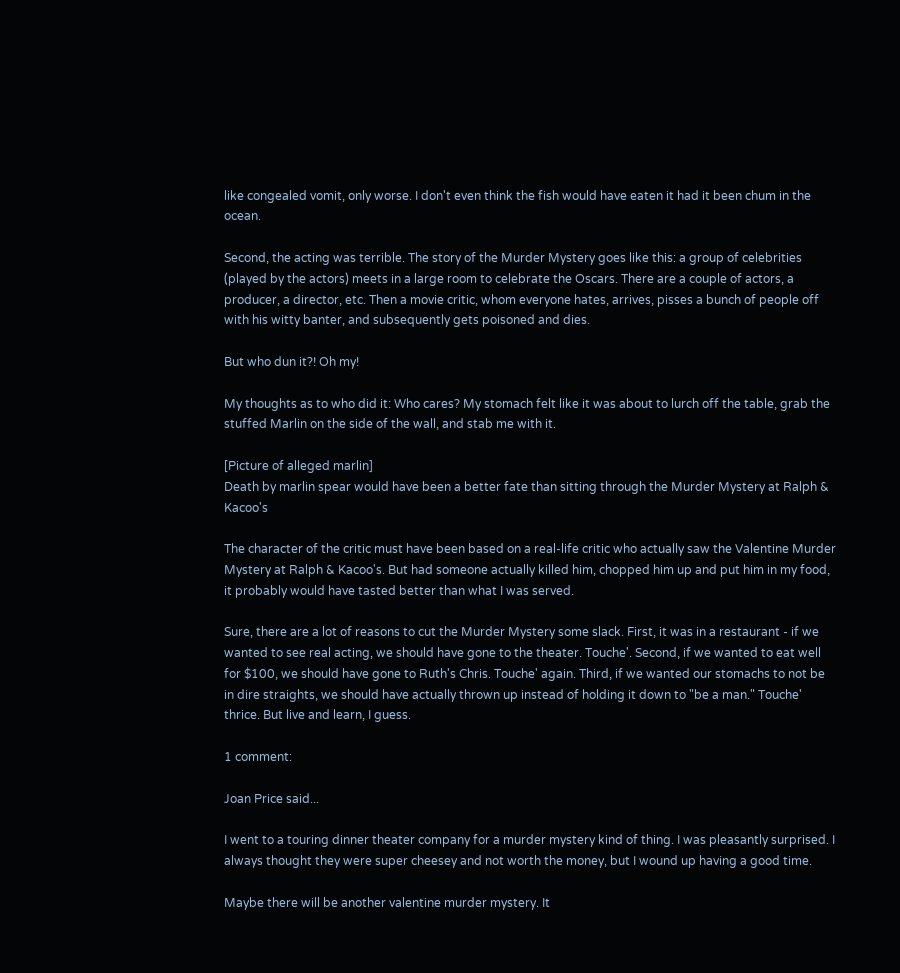like congealed vomit, only worse. I don't even think the fish would have eaten it had it been chum in the ocean.

Second, the acting was terrible. The story of the Murder Mystery goes like this: a group of celebrities (played by the actors) meets in a large room to celebrate the Oscars. There are a couple of actors, a producer, a director, etc. Then a movie critic, whom everyone hates, arrives, pisses a bunch of people off with his witty banter, and subsequently gets poisoned and dies.

But who dun it?! Oh my!

My thoughts as to who did it: Who cares? My stomach felt like it was about to lurch off the table, grab the stuffed Marlin on the side of the wall, and stab me with it.

[Picture of alleged marlin]
Death by marlin spear would have been a better fate than sitting through the Murder Mystery at Ralph & Kacoo's

The character of the critic must have been based on a real-life critic who actually saw the Valentine Murder Mystery at Ralph & Kacoo's. But had someone actually killed him, chopped him up and put him in my food, it probably would have tasted better than what I was served.

Sure, there are a lot of reasons to cut the Murder Mystery some slack. First, it was in a restaurant - if we wanted to see real acting, we should have gone to the theater. Touche'. Second, if we wanted to eat well for $100, we should have gone to Ruth's Chris. Touche' again. Third, if we wanted our stomachs to not be in dire straights, we should have actually thrown up instead of holding it down to "be a man." Touche' thrice. But live and learn, I guess.

1 comment:

Joan Price said...

I went to a touring dinner theater company for a murder mystery kind of thing. I was pleasantly surprised. I always thought they were super cheesey and not worth the money, but I wound up having a good time.

Maybe there will be another valentine murder mystery. It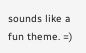sounds like a fun theme. =)